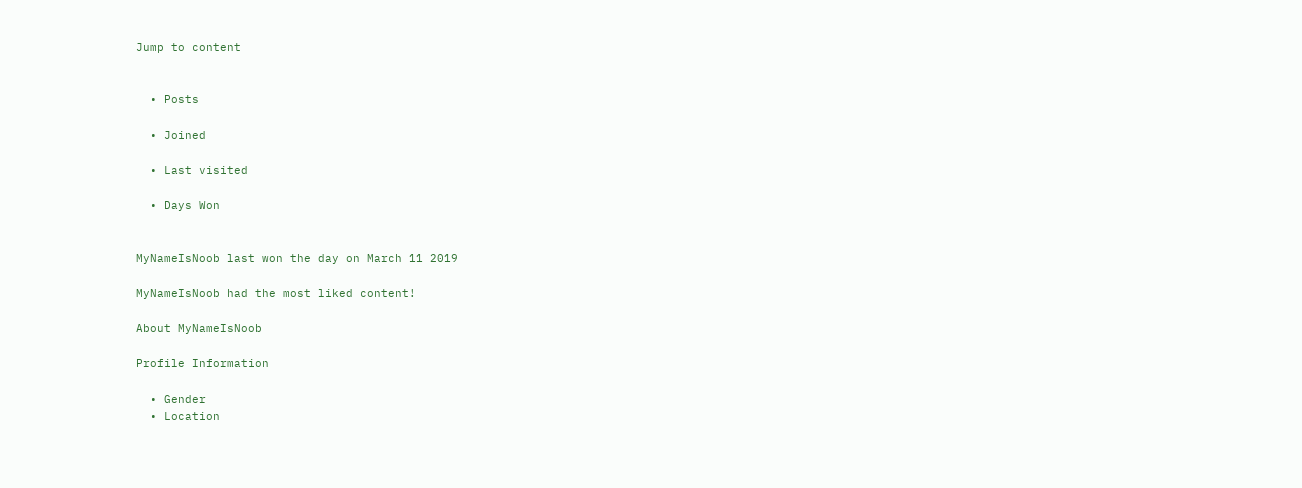Jump to content


  • Posts

  • Joined

  • Last visited

  • Days Won


MyNameIsNoob last won the day on March 11 2019

MyNameIsNoob had the most liked content!

About MyNameIsNoob

Profile Information

  • Gender
  • Location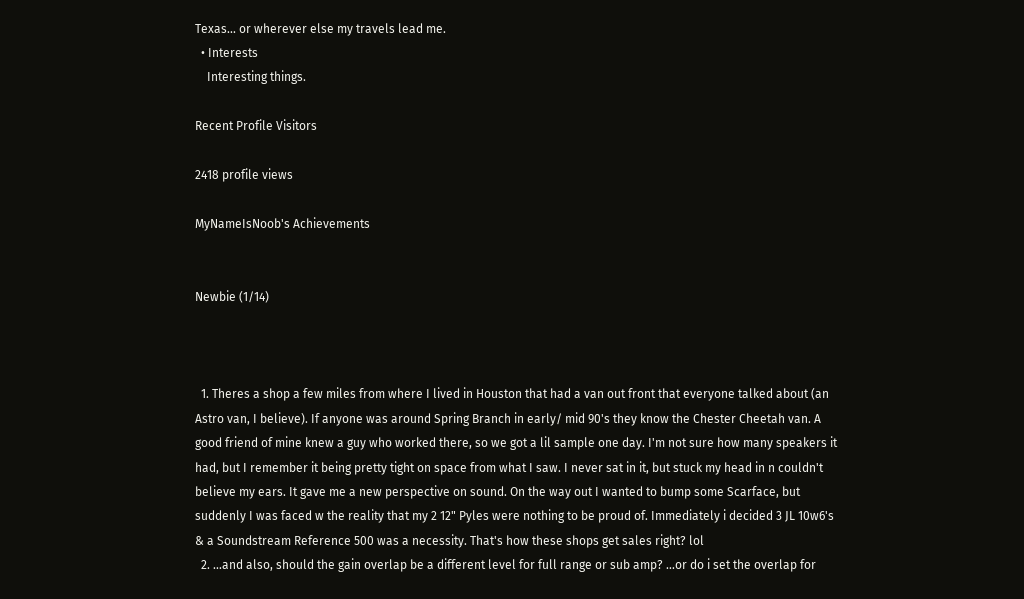Texas... or wherever else my travels lead me.
  • Interests
    Interesting things.

Recent Profile Visitors

2418 profile views

MyNameIsNoob's Achievements


Newbie (1/14)



  1. Theres a shop a few miles from where I lived in Houston that had a van out front that everyone talked about (an Astro van, I believe). If anyone was around Spring Branch in early/ mid 90's they know the Chester Cheetah van. A good friend of mine knew a guy who worked there, so we got a lil sample one day. I'm not sure how many speakers it had, but I remember it being pretty tight on space from what I saw. I never sat in it, but stuck my head in n couldn't believe my ears. It gave me a new perspective on sound. On the way out I wanted to bump some Scarface, but suddenly I was faced w the reality that my 2 12" Pyles were nothing to be proud of. Immediately i decided 3 JL 10w6's & a Soundstream Reference 500 was a necessity. That's how these shops get sales right? lol
  2. ...and also, should the gain overlap be a different level for full range or sub amp? ...or do i set the overlap for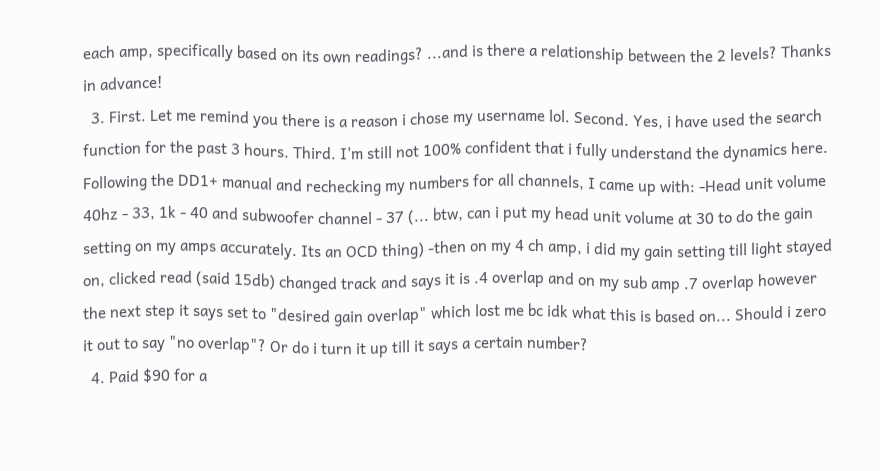each amp, specifically based on its own readings? ...and is there a relationship between the 2 levels? Thanks in advance!
  3. First. Let me remind you there is a reason i chose my username lol. Second. Yes, i have used the search function for the past 3 hours. Third. I'm still not 100% confident that i fully understand the dynamics here. Following the DD1+ manual and rechecking my numbers for all channels, I came up with: -Head unit volume 40hz - 33, 1k - 40 and subwoofer channel - 37 (... btw, can i put my head unit volume at 30 to do the gain setting on my amps accurately. Its an OCD thing) -then on my 4 ch amp, i did my gain setting till light stayed on, clicked read (said 15db) changed track and says it is .4 overlap and on my sub amp .7 overlap however the next step it says set to "desired gain overlap" which lost me bc idk what this is based on... Should i zero it out to say "no overlap"? Or do i turn it up till it says a certain number?
  4. Paid $90 for a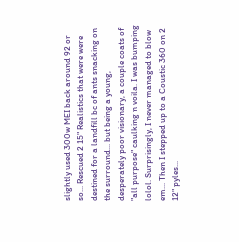slightly used 300w MEI back around 92 or so... Rescued 2 15" Realistics that were were destined for a landfill bc of ants snacking on the surround... but being a young, desperately poor visionary, a couple coats of "all purpose" caulking n voila. I was bumping lolol. Surprisingly, I never managed to blow em... Then I stepped up to a Coustic 360 on 2 12" pyles...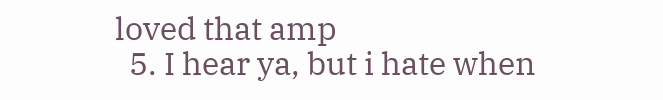loved that amp
  5. I hear ya, but i hate when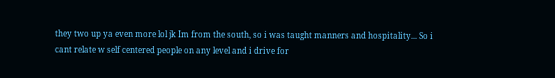they two up ya even more lol jk Im from the south, so i was taught manners and hospitality... So i cant relate w self centered people on any level and i drive for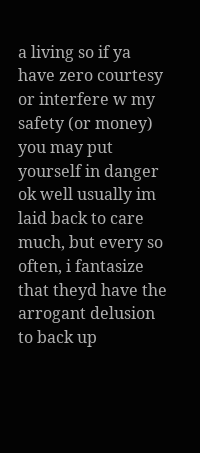a living so if ya have zero courtesy or interfere w my safety (or money) you may put yourself in danger ok well usually im laid back to care much, but every so often, i fantasize that theyd have the arrogant delusion to back up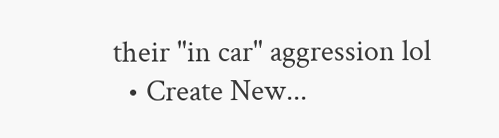their "in car" aggression lol
  • Create New...